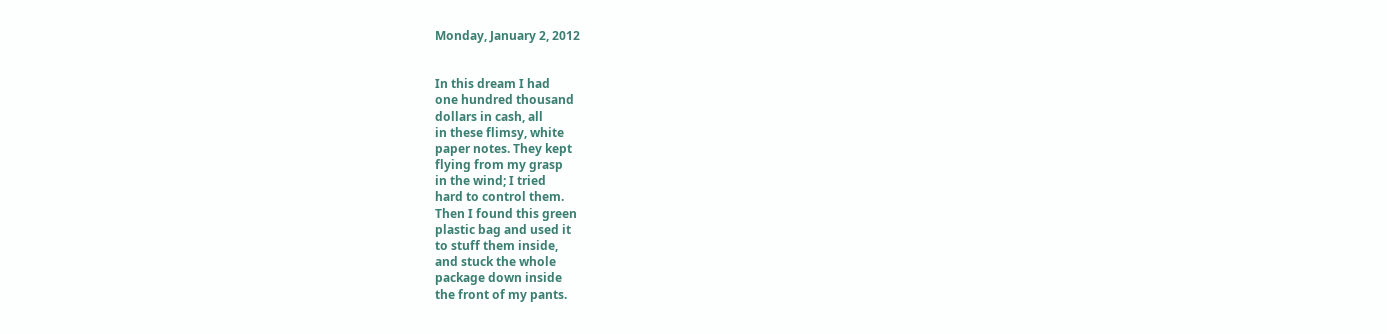Monday, January 2, 2012


In this dream I had
one hundred thousand
dollars in cash, all
in these flimsy, white
paper notes. They kept
flying from my grasp
in the wind; I tried
hard to control them.
Then I found this green
plastic bag and used it
to stuff them inside,
and stuck the whole
package down inside
the front of my pants.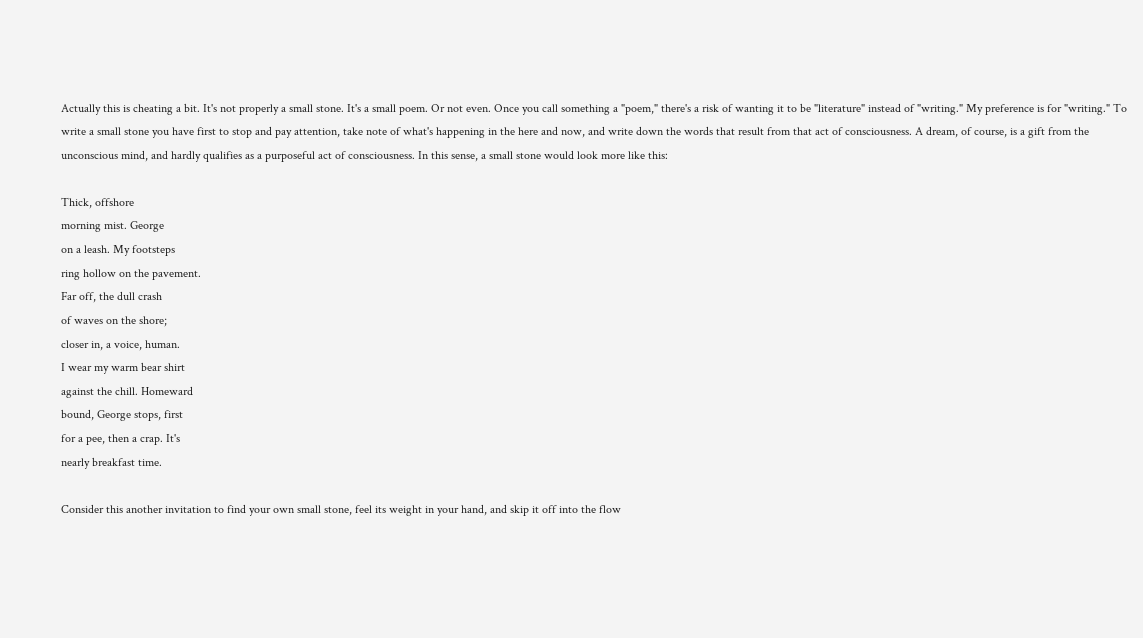Actually this is cheating a bit. It's not properly a small stone. It's a small poem. Or not even. Once you call something a "poem," there's a risk of wanting it to be "literature" instead of "writing." My preference is for "writing." To write a small stone you have first to stop and pay attention, take note of what's happening in the here and now, and write down the words that result from that act of consciousness. A dream, of course, is a gift from the unconscious mind, and hardly qualifies as a purposeful act of consciousness. In this sense, a small stone would look more like this:

Thick, offshore
morning mist. George
on a leash. My footsteps
ring hollow on the pavement.
Far off, the dull crash
of waves on the shore;
closer in, a voice, human.
I wear my warm bear shirt
against the chill. Homeward
bound, George stops, first
for a pee, then a crap. It's
nearly breakfast time.

Consider this another invitation to find your own small stone, feel its weight in your hand, and skip it off into the flow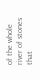of the whole river of stones that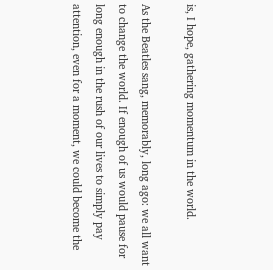is, I hope, gathering momentum in the world.

As the Beatles sang, memorably, long ago: we all want to change the world. If enough of us would pause for long enough in the rush of our lives to simply pay attention, even for a moment, we could become the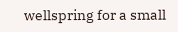wellspring for a small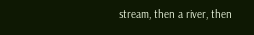stream, then a river, then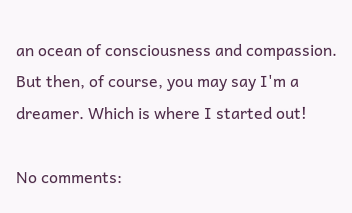an ocean of consciousness and compassion. But then, of course, you may say I'm a dreamer. Which is where I started out!

No comments: